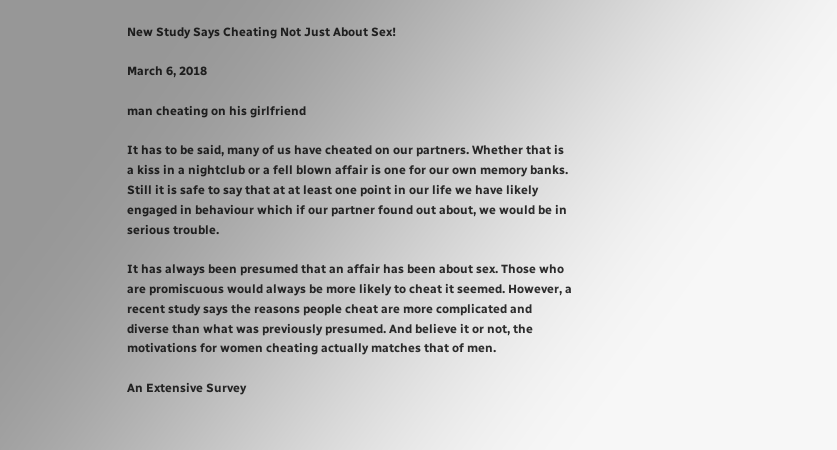New Study Says Cheating Not Just About Sex!

March 6, 2018

man cheating on his girlfriend

It has to be said, many of us have cheated on our partners. Whether that is a kiss in a nightclub or a fell blown affair is one for our own memory banks. Still it is safe to say that at at least one point in our life we have likely engaged in behaviour which if our partner found out about, we would be in serious trouble.

It has always been presumed that an affair has been about sex. Those who are promiscuous would always be more likely to cheat it seemed. However, a recent study says the reasons people cheat are more complicated and diverse than what was previously presumed. And believe it or not, the motivations for women cheating actually matches that of men.

An Extensive Survey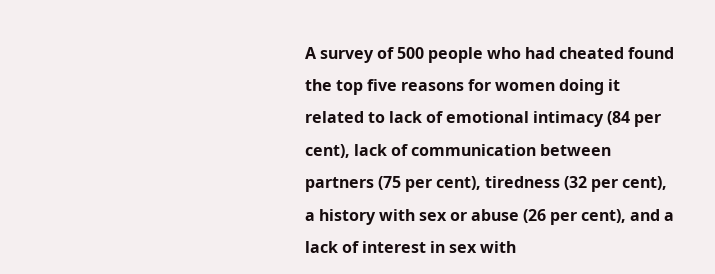A survey of 500 people who had cheated found the top five reasons for women doing it related to lack of emotional intimacy (84 per cent), lack of communication between partners (75 per cent), tiredness (32 per cent), a history with sex or abuse (26 per cent), and a lack of interest in sex with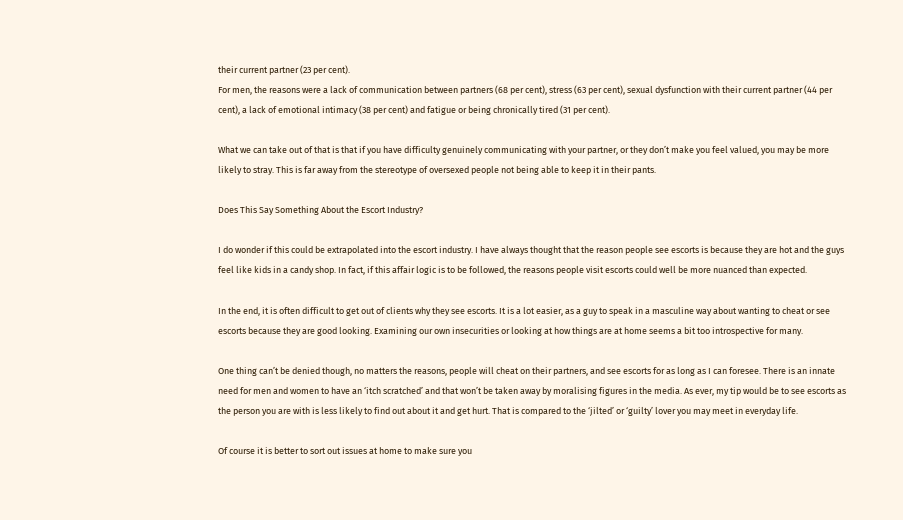their current partner (23 per cent).
For men, the reasons were a lack of communication between partners (68 per cent), stress (63 per cent), sexual dysfunction with their current partner (44 per cent), a lack of emotional intimacy (38 per cent) and fatigue or being chronically tired (31 per cent).

What we can take out of that is that if you have difficulty genuinely communicating with your partner, or they don’t make you feel valued, you may be more likely to stray. This is far away from the stereotype of oversexed people not being able to keep it in their pants.

Does This Say Something About the Escort Industry?

I do wonder if this could be extrapolated into the escort industry. I have always thought that the reason people see escorts is because they are hot and the guys feel like kids in a candy shop. In fact, if this affair logic is to be followed, the reasons people visit escorts could well be more nuanced than expected.

In the end, it is often difficult to get out of clients why they see escorts. It is a lot easier, as a guy to speak in a masculine way about wanting to cheat or see escorts because they are good looking. Examining our own insecurities or looking at how things are at home seems a bit too introspective for many.

One thing can’t be denied though, no matters the reasons, people will cheat on their partners, and see escorts for as long as I can foresee. There is an innate need for men and women to have an ‘itch scratched’ and that won’t be taken away by moralising figures in the media. As ever, my tip would be to see escorts as the person you are with is less likely to find out about it and get hurt. That is compared to the ‘jilted’ or ‘guilty’ lover you may meet in everyday life.

Of course it is better to sort out issues at home to make sure you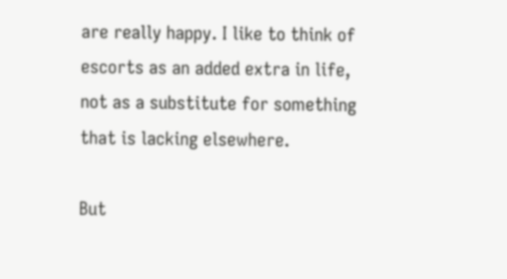are really happy. I like to think of escorts as an added extra in life, not as a substitute for something that is lacking elsewhere.

But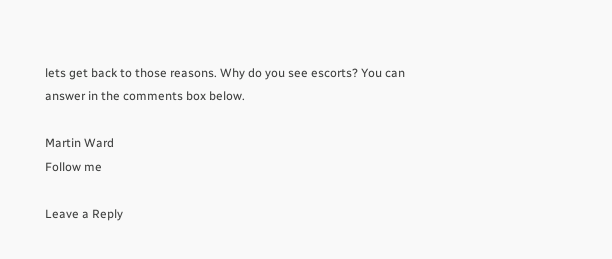lets get back to those reasons. Why do you see escorts? You can answer in the comments box below.

Martin Ward
Follow me

Leave a Reply